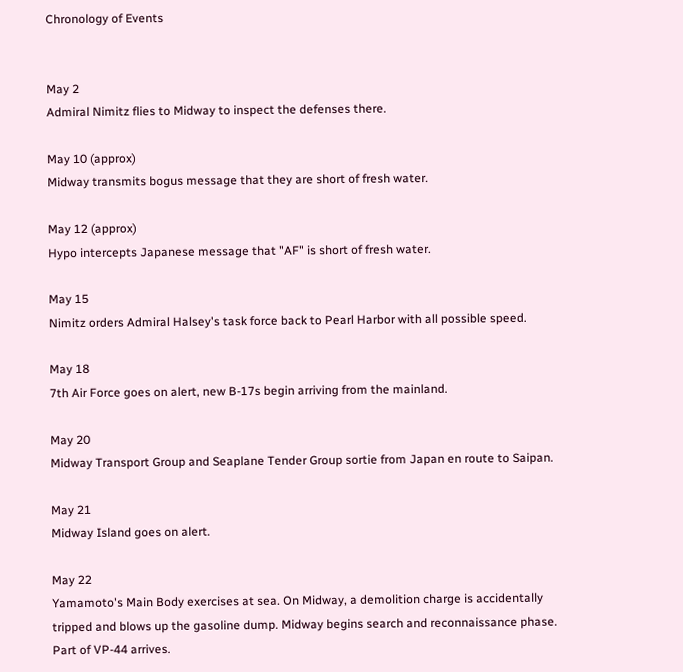Chronology of Events


May 2
Admiral Nimitz flies to Midway to inspect the defenses there.

May 10 (approx)
Midway transmits bogus message that they are short of fresh water.

May 12 (approx)
Hypo intercepts Japanese message that "AF" is short of fresh water.

May 15
Nimitz orders Admiral Halsey's task force back to Pearl Harbor with all possible speed.

May 18
7th Air Force goes on alert, new B-17s begin arriving from the mainland.

May 20
Midway Transport Group and Seaplane Tender Group sortie from Japan en route to Saipan.

May 21
Midway Island goes on alert.

May 22
Yamamoto's Main Body exercises at sea. On Midway, a demolition charge is accidentally tripped and blows up the gasoline dump. Midway begins search and reconnaissance phase. Part of VP-44 arrives.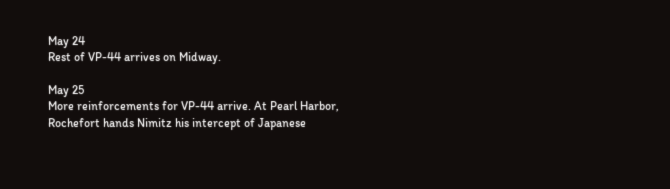May 24
Rest of VP-44 arrives on Midway.

May 25
More reinforcements for VP-44 arrive. At Pearl Harbor, Rochefort hands Nimitz his intercept of Japanese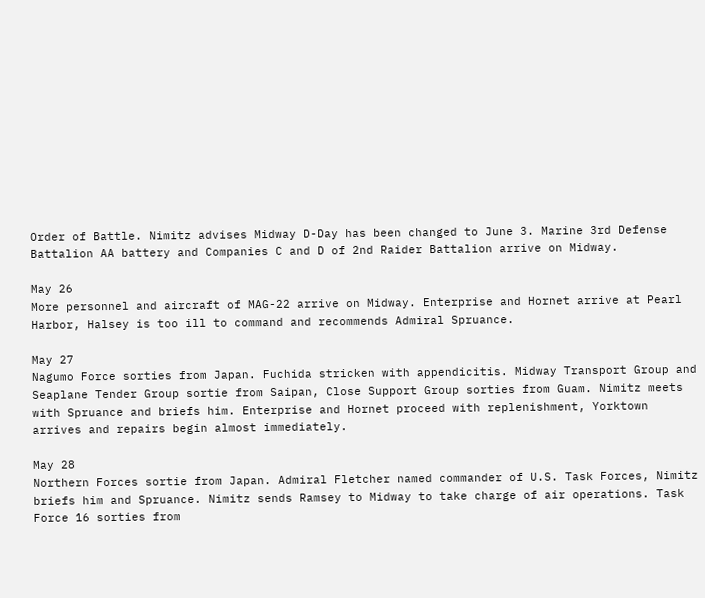Order of Battle. Nimitz advises Midway D-Day has been changed to June 3. Marine 3rd Defense Battalion AA battery and Companies C and D of 2nd Raider Battalion arrive on Midway.

May 26
More personnel and aircraft of MAG-22 arrive on Midway. Enterprise and Hornet arrive at Pearl Harbor, Halsey is too ill to command and recommends Admiral Spruance.

May 27
Nagumo Force sorties from Japan. Fuchida stricken with appendicitis. Midway Transport Group and Seaplane Tender Group sortie from Saipan, Close Support Group sorties from Guam. Nimitz meets with Spruance and briefs him. Enterprise and Hornet proceed with replenishment, Yorktown arrives and repairs begin almost immediately.

May 28
Northern Forces sortie from Japan. Admiral Fletcher named commander of U.S. Task Forces, Nimitz briefs him and Spruance. Nimitz sends Ramsey to Midway to take charge of air operations. Task Force 16 sorties from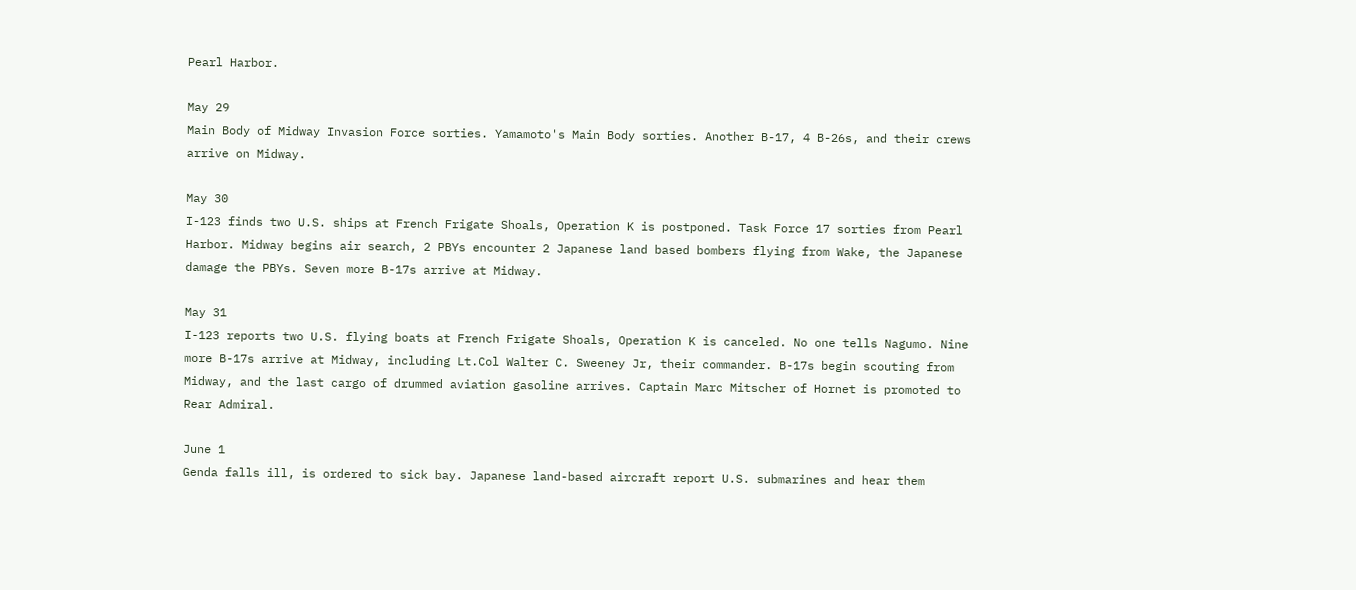Pearl Harbor.

May 29
Main Body of Midway Invasion Force sorties. Yamamoto's Main Body sorties. Another B-17, 4 B-26s, and their crews arrive on Midway.

May 30
I-123 finds two U.S. ships at French Frigate Shoals, Operation K is postponed. Task Force 17 sorties from Pearl Harbor. Midway begins air search, 2 PBYs encounter 2 Japanese land based bombers flying from Wake, the Japanese damage the PBYs. Seven more B-17s arrive at Midway.

May 31
I-123 reports two U.S. flying boats at French Frigate Shoals, Operation K is canceled. No one tells Nagumo. Nine more B-17s arrive at Midway, including Lt.Col Walter C. Sweeney Jr, their commander. B-17s begin scouting from Midway, and the last cargo of drummed aviation gasoline arrives. Captain Marc Mitscher of Hornet is promoted to Rear Admiral.

June 1
Genda falls ill, is ordered to sick bay. Japanese land-based aircraft report U.S. submarines and hear them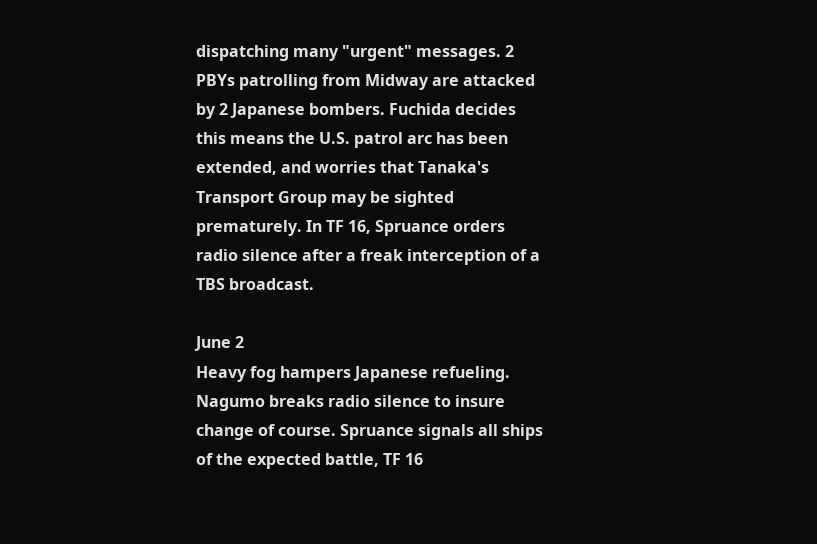dispatching many "urgent" messages. 2 PBYs patrolling from Midway are attacked by 2 Japanese bombers. Fuchida decides this means the U.S. patrol arc has been extended, and worries that Tanaka's Transport Group may be sighted prematurely. In TF 16, Spruance orders radio silence after a freak interception of a TBS broadcast.

June 2
Heavy fog hampers Japanese refueling. Nagumo breaks radio silence to insure change of course. Spruance signals all ships of the expected battle, TF 16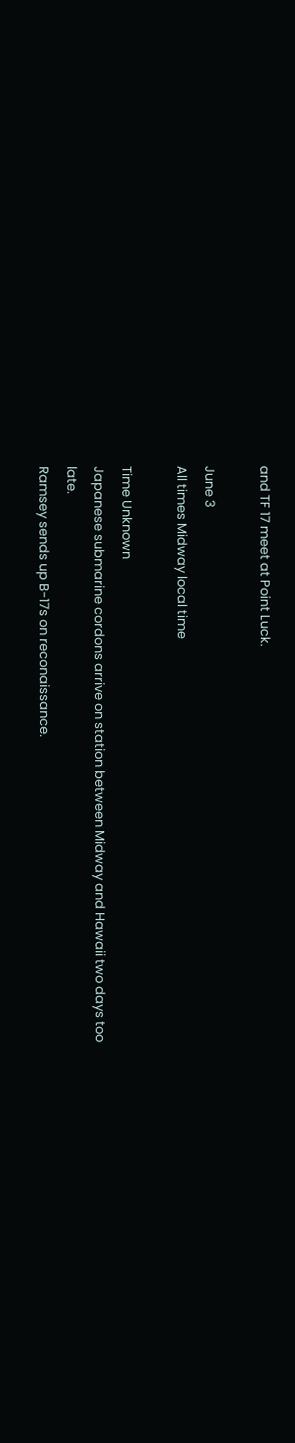and TF 17 meet at Point Luck.

June 3
All times Midway local time

Time Unknown
Japanese submarine cordons arrive on station between Midway and Hawaii two days too late.
Ramsey sends up B-17s on reconaissance.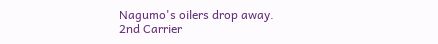Nagumo's oilers drop away.
2nd Carrier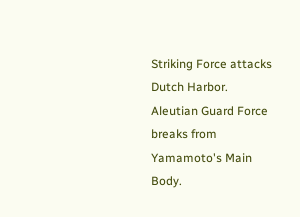Striking Force attacks Dutch Harbor.
Aleutian Guard Force breaks from Yamamoto's Main Body.